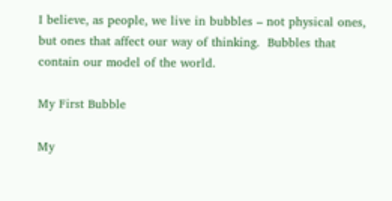I believe, as people, we live in bubbles – not physical ones, but ones that affect our way of thinking.  Bubbles that contain our model of the world.

My First Bubble

My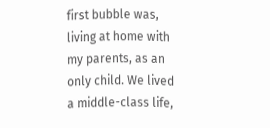first bubble was, living at home with my parents, as an only child. We lived a middle-class life,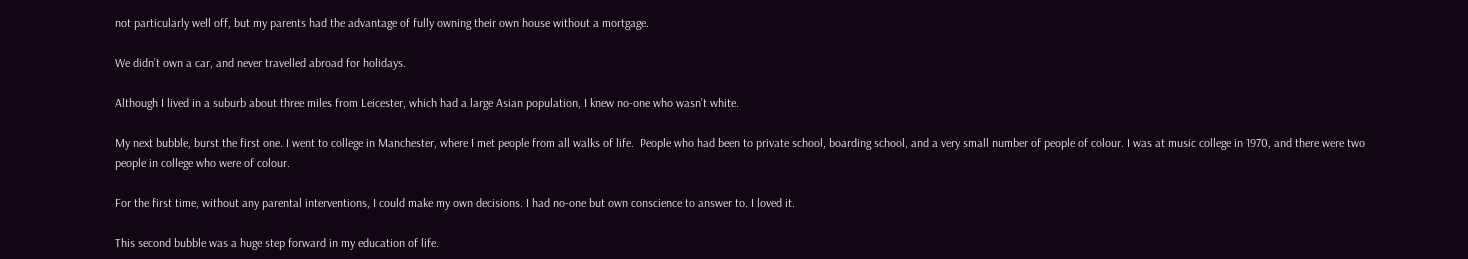not particularly well off, but my parents had the advantage of fully owning their own house without a mortgage.

We didn’t own a car, and never travelled abroad for holidays.

Although I lived in a suburb about three miles from Leicester, which had a large Asian population, I knew no-one who wasn’t white.

My next bubble, burst the first one. I went to college in Manchester, where I met people from all walks of life.  People who had been to private school, boarding school, and a very small number of people of colour. I was at music college in 1970, and there were two people in college who were of colour.

For the first time, without any parental interventions, I could make my own decisions. I had no-one but own conscience to answer to. I loved it.

This second bubble was a huge step forward in my education of life.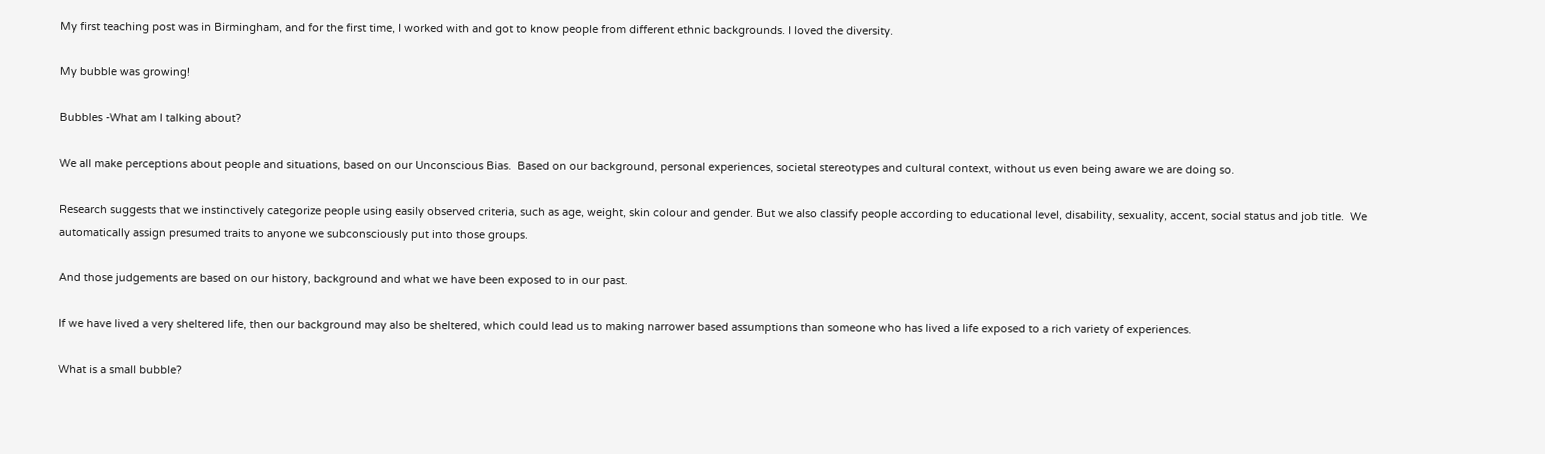My first teaching post was in Birmingham, and for the first time, I worked with and got to know people from different ethnic backgrounds. I loved the diversity.

My bubble was growing!

Bubbles -What am I talking about?

We all make perceptions about people and situations, based on our Unconscious Bias.  Based on our background, personal experiences, societal stereotypes and cultural context, without us even being aware we are doing so.

Research suggests that we instinctively categorize people using easily observed criteria, such as age, weight, skin colour and gender. But we also classify people according to educational level, disability, sexuality, accent, social status and job title.  We automatically assign presumed traits to anyone we subconsciously put into those groups.

And those judgements are based on our history, background and what we have been exposed to in our past.

If we have lived a very sheltered life, then our background may also be sheltered, which could lead us to making narrower based assumptions than someone who has lived a life exposed to a rich variety of experiences.

What is a small bubble?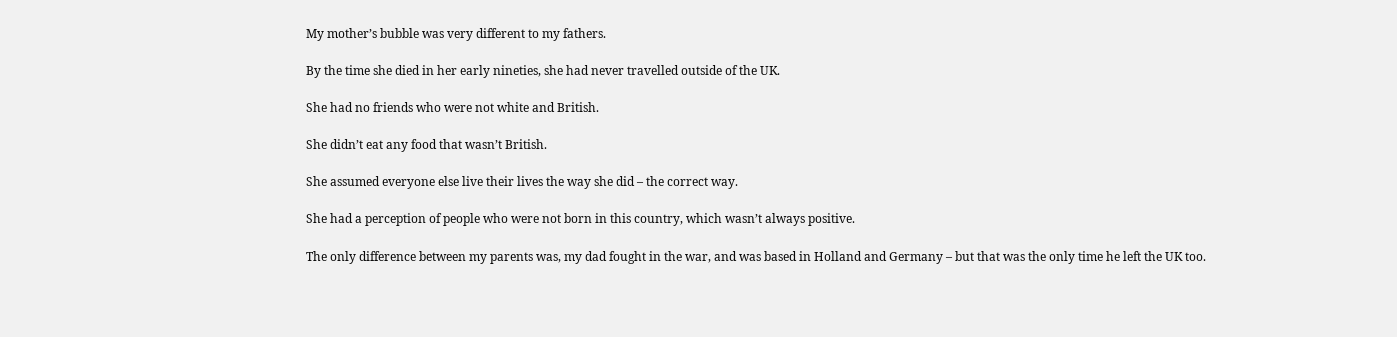My mother’s bubble was very different to my fathers.

By the time she died in her early nineties, she had never travelled outside of the UK.

She had no friends who were not white and British.

She didn’t eat any food that wasn’t British.

She assumed everyone else live their lives the way she did – the correct way.

She had a perception of people who were not born in this country, which wasn’t always positive.

The only difference between my parents was, my dad fought in the war, and was based in Holland and Germany – but that was the only time he left the UK too.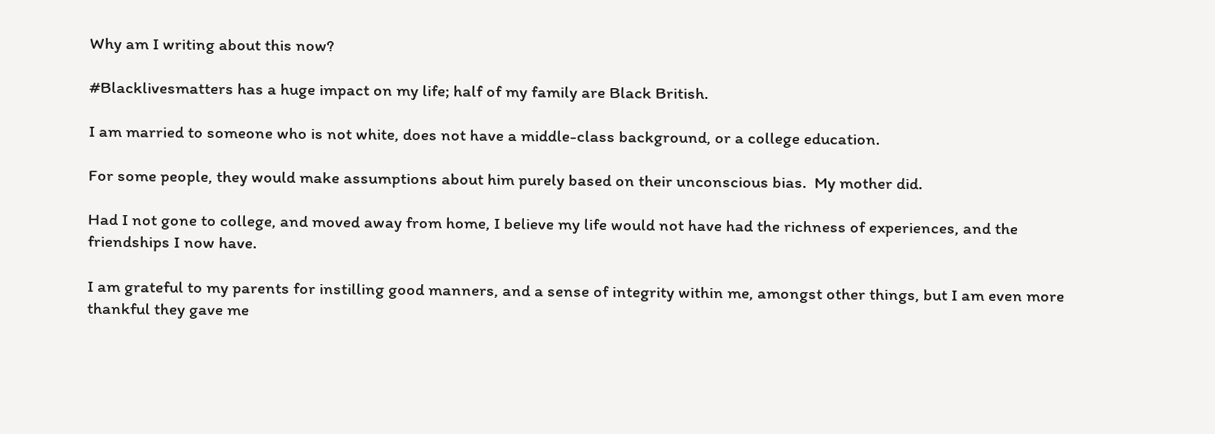Why am I writing about this now?

#Blacklivesmatters has a huge impact on my life; half of my family are Black British.

I am married to someone who is not white, does not have a middle-class background, or a college education.

For some people, they would make assumptions about him purely based on their unconscious bias.  My mother did.

Had I not gone to college, and moved away from home, I believe my life would not have had the richness of experiences, and the friendships I now have.

I am grateful to my parents for instilling good manners, and a sense of integrity within me, amongst other things, but I am even more thankful they gave me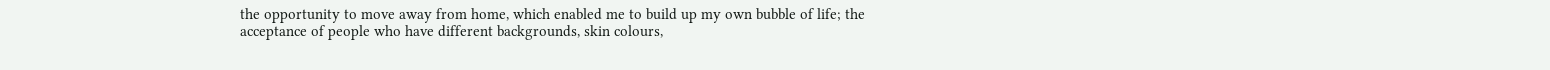the opportunity to move away from home, which enabled me to build up my own bubble of life; the acceptance of people who have different backgrounds, skin colours,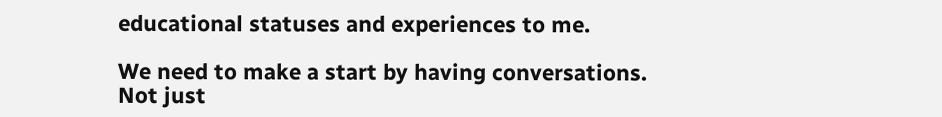educational statuses and experiences to me.

We need to make a start by having conversations. Not just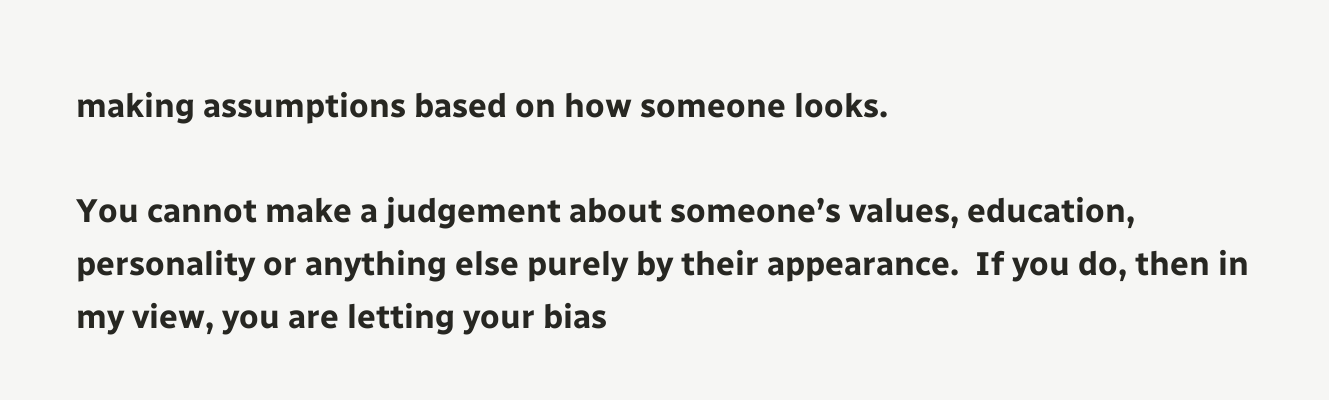making assumptions based on how someone looks.

You cannot make a judgement about someone’s values, education, personality or anything else purely by their appearance.  If you do, then in my view, you are letting your bias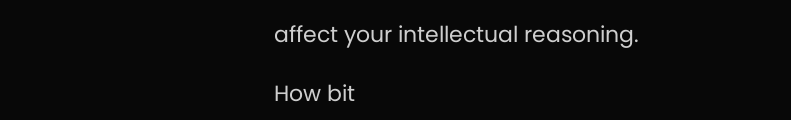affect your intellectual reasoning.

How bit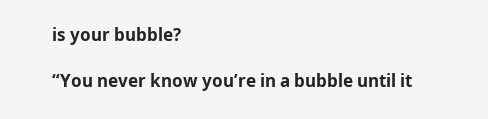is your bubble?

“You never know you’re in a bubble until it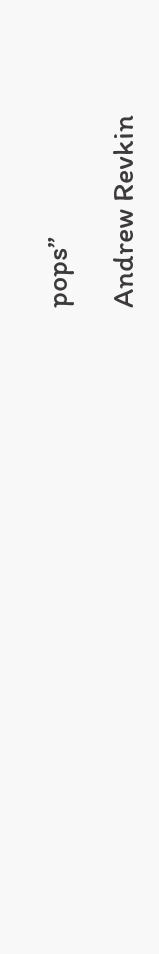pops”

Andrew Revkin